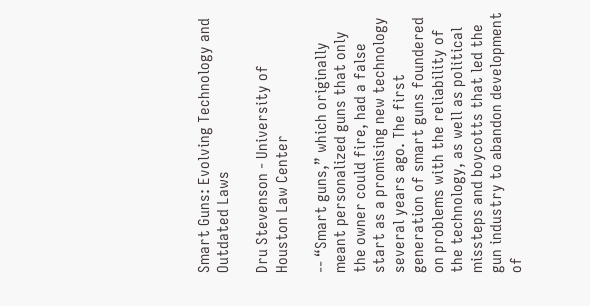Smart Guns: Evolving Technology and Outdated Laws

Dru Stevenson - University of Houston Law Center

-- “Smart guns,” which originally meant personalized guns that only the owner could fire, had a false start as a promising new technology several years ago. The first generation of smart guns foundered on problems with the reliability of the technology, as well as political missteps and boycotts that led the gun industry to abandon development of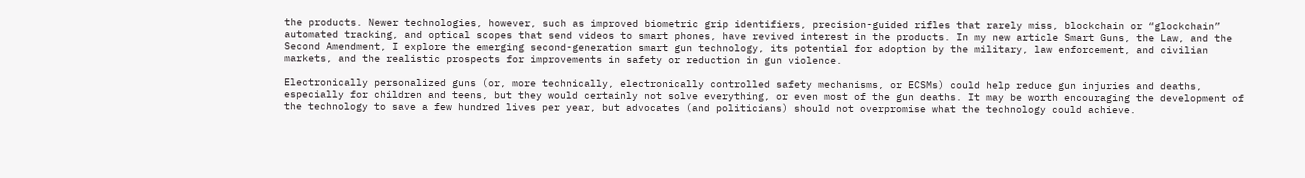the products. Newer technologies, however, such as improved biometric grip identifiers, precision-guided rifles that rarely miss, blockchain or “glockchain” automated tracking, and optical scopes that send videos to smart phones, have revived interest in the products. In my new article Smart Guns, the Law, and the Second Amendment, I explore the emerging second-generation smart gun technology, its potential for adoption by the military, law enforcement, and civilian markets, and the realistic prospects for improvements in safety or reduction in gun violence.

Electronically personalized guns (or, more technically, electronically controlled safety mechanisms, or ECSMs) could help reduce gun injuries and deaths, especially for children and teens, but they would certainly not solve everything, or even most of the gun deaths. It may be worth encouraging the development of the technology to save a few hundred lives per year, but advocates (and politicians) should not overpromise what the technology could achieve.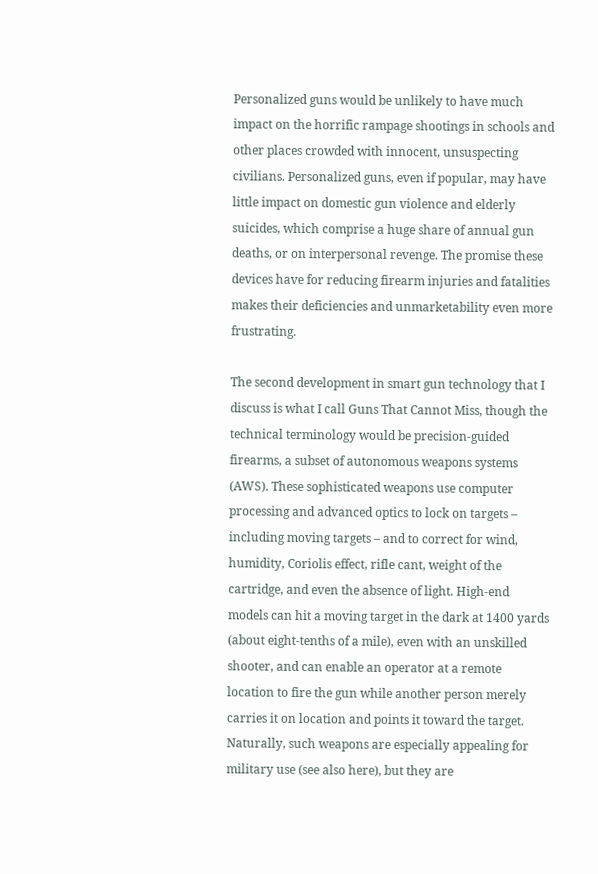Personalized guns would be unlikely to have much impact on the horrific rampage shootings in schools and other places crowded with innocent, unsuspecting civilians. Personalized guns, even if popular, may have little impact on domestic gun violence and elderly suicides, which comprise a huge share of annual gun deaths, or on interpersonal revenge. The promise these devices have for reducing firearm injuries and fatalities makes their deficiencies and unmarketability even more frustrating.

The second development in smart gun technology that I discuss is what I call Guns That Cannot Miss, though the technical terminology would be precision-guided firearms, a subset of autonomous weapons systems (AWS). These sophisticated weapons use computer processing and advanced optics to lock on targets – including moving targets – and to correct for wind, humidity, Coriolis effect, rifle cant, weight of the cartridge, and even the absence of light. High-end models can hit a moving target in the dark at 1400 yards (about eight-tenths of a mile), even with an unskilled shooter, and can enable an operator at a remote location to fire the gun while another person merely carries it on location and points it toward the target. Naturally, such weapons are especially appealing for military use (see also here), but they are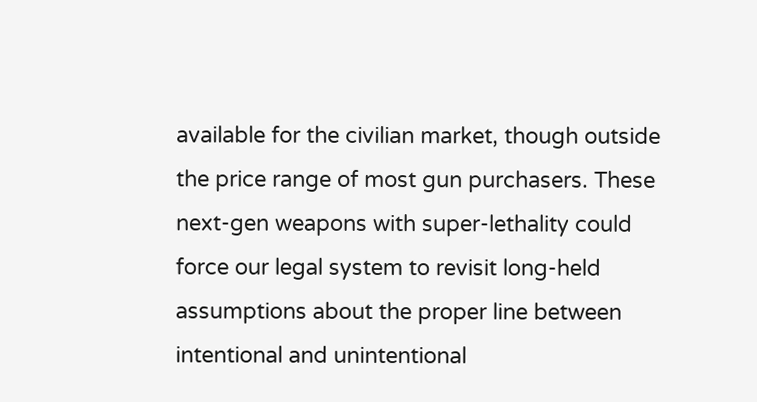available for the civilian market, though outside the price range of most gun purchasers. These next-gen weapons with super-lethality could force our legal system to revisit long-held assumptions about the proper line between intentional and unintentional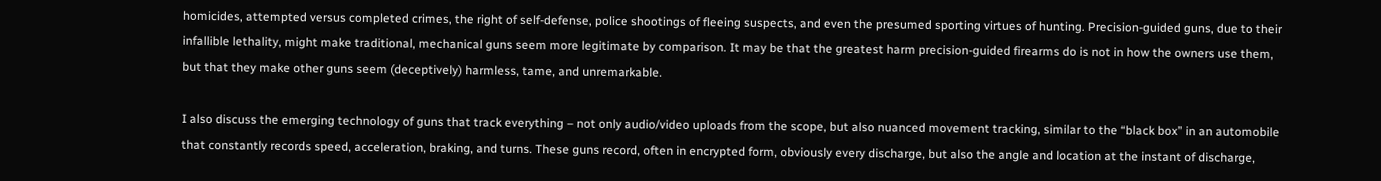homicides, attempted versus completed crimes, the right of self-defense, police shootings of fleeing suspects, and even the presumed sporting virtues of hunting. Precision-guided guns, due to their infallible lethality, might make traditional, mechanical guns seem more legitimate by comparison. It may be that the greatest harm precision-guided firearms do is not in how the owners use them, but that they make other guns seem (deceptively) harmless, tame, and unremarkable.

I also discuss the emerging technology of guns that track everything – not only audio/video uploads from the scope, but also nuanced movement tracking, similar to the “black box” in an automobile that constantly records speed, acceleration, braking, and turns. These guns record, often in encrypted form, obviously every discharge, but also the angle and location at the instant of discharge,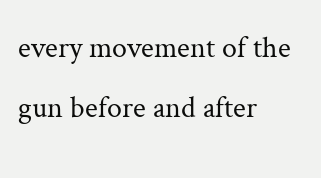every movement of the gun before and after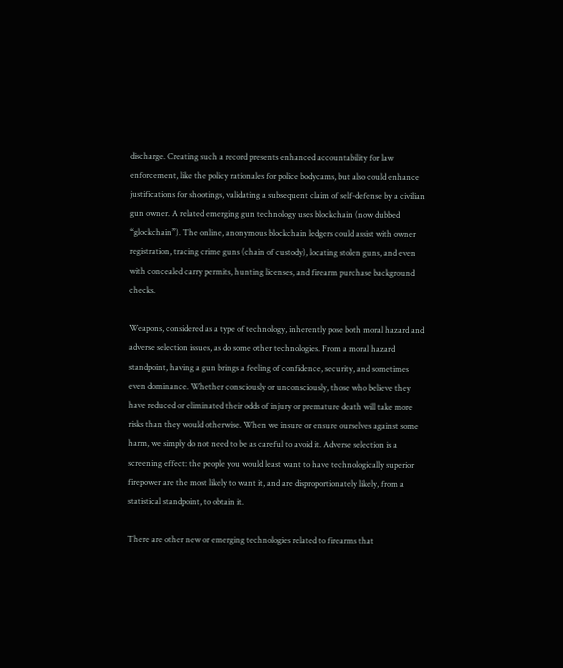discharge. Creating such a record presents enhanced accountability for law enforcement, like the policy rationales for police bodycams, but also could enhance justifications for shootings, validating a subsequent claim of self-defense by a civilian gun owner. A related emerging gun technology uses blockchain (now dubbed “glockchain”). The online, anonymous blockchain ledgers could assist with owner registration, tracing crime guns (chain of custody), locating stolen guns, and even with concealed carry permits, hunting licenses, and firearm purchase background checks.

Weapons, considered as a type of technology, inherently pose both moral hazard and adverse selection issues, as do some other technologies. From a moral hazard standpoint, having a gun brings a feeling of confidence, security, and sometimes even dominance. Whether consciously or unconsciously, those who believe they have reduced or eliminated their odds of injury or premature death will take more risks than they would otherwise. When we insure or ensure ourselves against some harm, we simply do not need to be as careful to avoid it. Adverse selection is a screening effect: the people you would least want to have technologically superior firepower are the most likely to want it, and are disproportionately likely, from a statistical standpoint, to obtain it.

There are other new or emerging technologies related to firearms that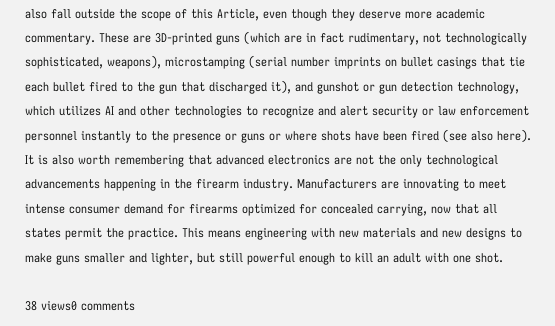also fall outside the scope of this Article, even though they deserve more academic commentary. These are 3D-printed guns (which are in fact rudimentary, not technologically sophisticated, weapons), microstamping (serial number imprints on bullet casings that tie each bullet fired to the gun that discharged it), and gunshot or gun detection technology, which utilizes AI and other technologies to recognize and alert security or law enforcement personnel instantly to the presence or guns or where shots have been fired (see also here). It is also worth remembering that advanced electronics are not the only technological advancements happening in the firearm industry. Manufacturers are innovating to meet intense consumer demand for firearms optimized for concealed carrying, now that all states permit the practice. This means engineering with new materials and new designs to make guns smaller and lighter, but still powerful enough to kill an adult with one shot.

38 views0 comments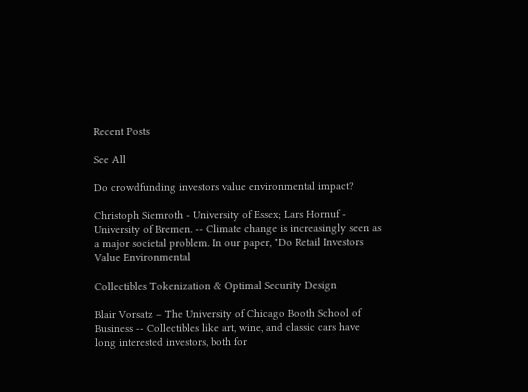Recent Posts

See All

Do crowdfunding investors value environmental impact?

Christoph Siemroth - University of Essex; Lars Hornuf - University of Bremen. -- Climate change is increasingly seen as a major societal problem. In our paper, "Do Retail Investors Value Environmental

Collectibles Tokenization & Optimal Security Design

Blair Vorsatz – The University of Chicago Booth School of Business -- Collectibles like art, wine, and classic cars have long interested investors, both for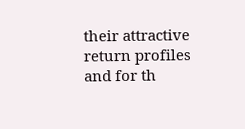their attractive return profiles and for th